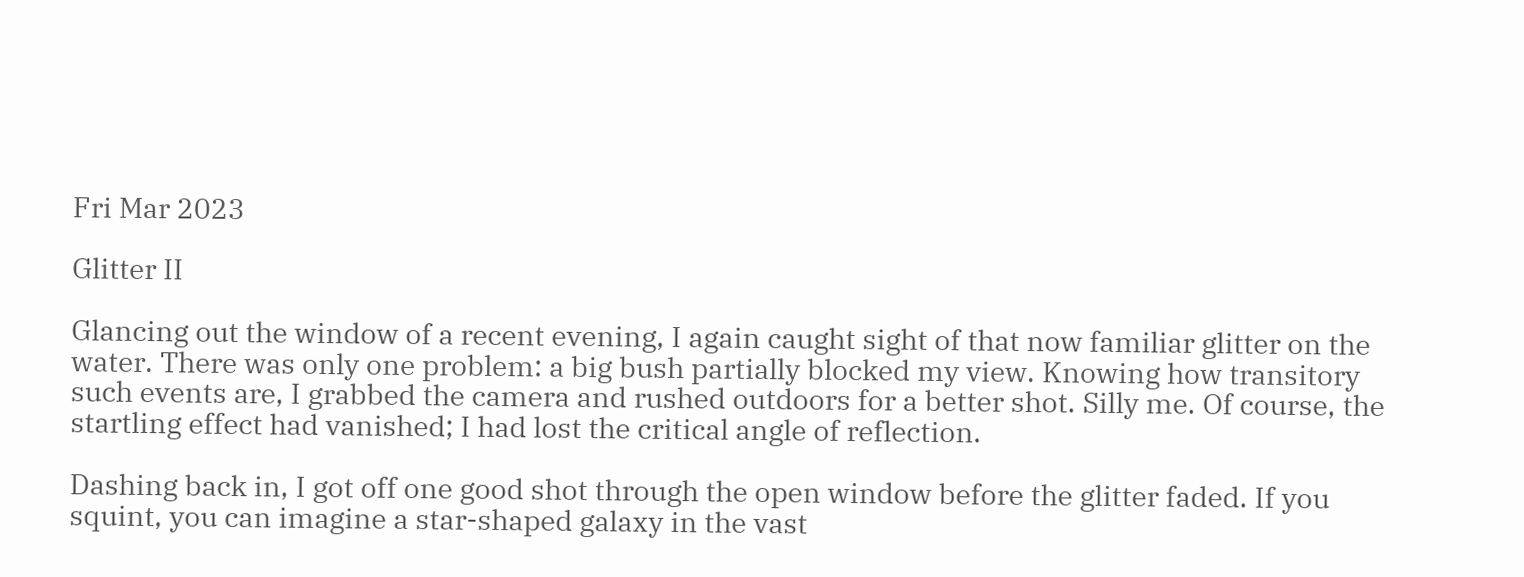Fri Mar 2023

Glitter II

Glancing out the window of a recent evening, I again caught sight of that now familiar glitter on the water. There was only one problem: a big bush partially blocked my view. Knowing how transitory such events are, I grabbed the camera and rushed outdoors for a better shot. Silly me. Of course, the startling effect had vanished; I had lost the critical angle of reflection.

Dashing back in, I got off one good shot through the open window before the glitter faded. If you squint, you can imagine a star-shaped galaxy in the vast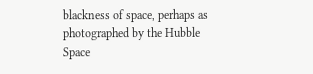blackness of space, perhaps as photographed by the Hubble Space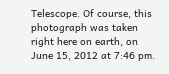Telescope. Of course, this photograph was taken right here on earth, on June 15, 2012 at 7:46 pm.